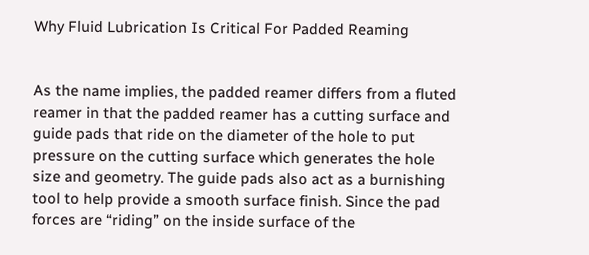Why Fluid Lubrication Is Critical For Padded Reaming


As the name implies, the padded reamer differs from a fluted reamer in that the padded reamer has a cutting surface and guide pads that ride on the diameter of the hole to put pressure on the cutting surface which generates the hole size and geometry. The guide pads also act as a burnishing tool to help provide a smooth surface finish. Since the pad forces are “riding” on the inside surface of the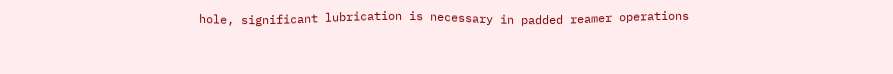hole, significant lubrication is necessary in padded reamer operations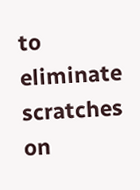to eliminate scratches on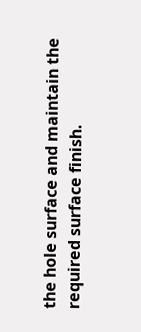the hole surface and maintain the required surface finish.